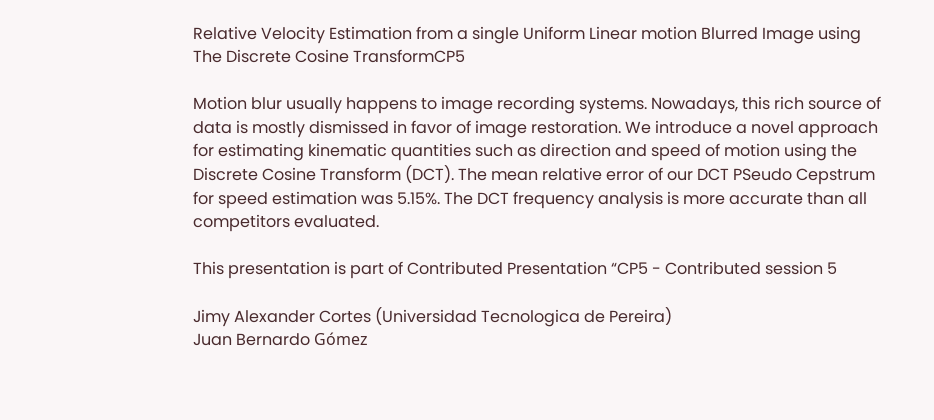Relative Velocity Estimation from a single Uniform Linear motion Blurred Image using The Discrete Cosine TransformCP5

Motion blur usually happens to image recording systems. Nowadays, this rich source of data is mostly dismissed in favor of image restoration. We introduce a novel approach for estimating kinematic quantities such as direction and speed of motion using the Discrete Cosine Transform (DCT). The mean relative error of our DCT PSeudo Cepstrum for speed estimation was 5.15%. The DCT frequency analysis is more accurate than all competitors evaluated.

This presentation is part of Contributed Presentation “CP5 - Contributed session 5

Jimy Alexander Cortes (Universidad Tecnologica de Pereira)
Juan Bernardo Gómez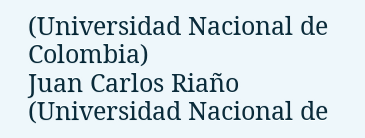(Universidad Nacional de Colombia)
Juan Carlos Riaño (Universidad Nacional de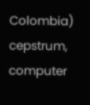Colombia)
cepstrum, computer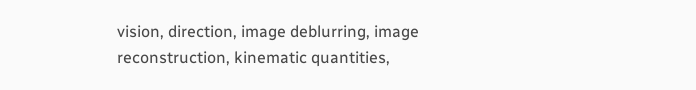vision, direction, image deblurring, image reconstruction, kinematic quantities,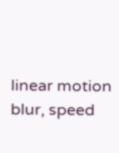linear motion blur, speed